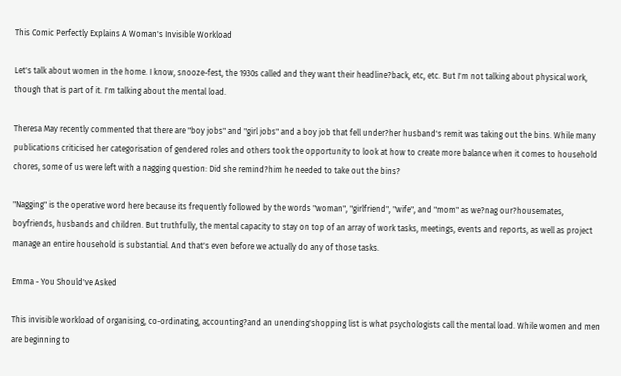This Comic Perfectly Explains A Woman's Invisible Workload

Let's talk about women in the home. I know, snooze-fest, the 1930s called and they want their headline?back, etc, etc. But I'm not talking about physical work, though that is part of it. I'm talking about the mental load.

Theresa May recently commented that there are "boy jobs" and "girl jobs" and a boy job that fell under?her husband's remit was taking out the bins. While many publications criticised her categorisation of gendered roles and others took the opportunity to look at how to create more balance when it comes to household chores, some of us were left with a nagging question: Did she remind?him he needed to take out the bins?

"Nagging" is the operative word here because its frequently followed by the words "woman", "girlfriend", "wife", and "mom" as we?nag our?housemates, boyfriends, husbands and children. But truthfully, the mental capacity to stay on top of an array of work tasks, meetings, events and reports, as well as project manage an entire household is substantial. And that's even before we actually do any of those tasks.

Emma - You Should've Asked

This invisible workload of organising, co-ordinating, accounting?and an unending'shopping list is what psychologists call the mental load. While women and men are beginning to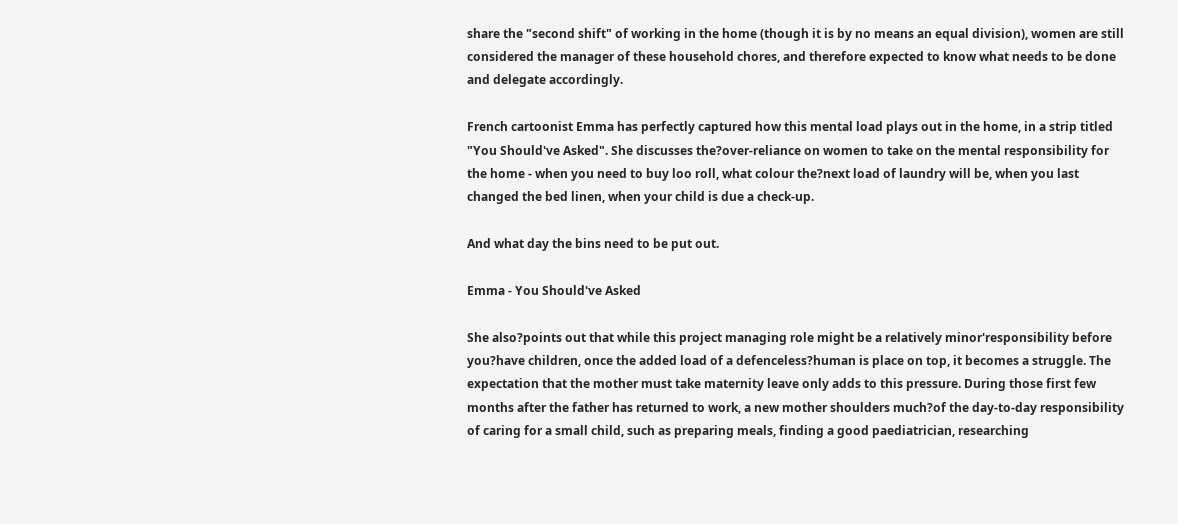share the "second shift" of working in the home (though it is by no means an equal division), women are still considered the manager of these household chores, and therefore expected to know what needs to be done and delegate accordingly.

French cartoonist Emma has perfectly captured how this mental load plays out in the home, in a strip titled "You Should've Asked". She discusses the?over-reliance on women to take on the mental responsibility for the home - when you need to buy loo roll, what colour the?next load of laundry will be, when you last changed the bed linen, when your child is due a check-up.

And what day the bins need to be put out.

Emma - You Should've Asked

She also?points out that while this project managing role might be a relatively minor'responsibility before you?have children, once the added load of a defenceless?human is place on top, it becomes a struggle. The expectation that the mother must take maternity leave only adds to this pressure. During those first few months after the father has returned to work, a new mother shoulders much?of the day-to-day responsibility of caring for a small child, such as preparing meals, finding a good paediatrician, researching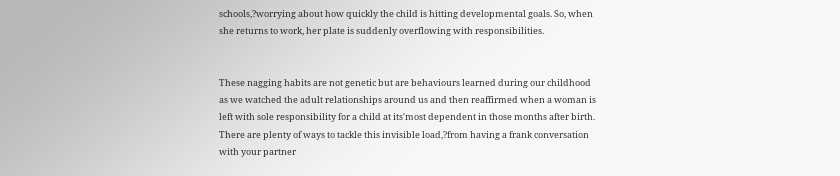schools,?worrying about how quickly the child is hitting developmental goals. So, when she returns to work, her plate is suddenly overflowing with responsibilities.


These nagging habits are not genetic but are behaviours learned during our childhood as we watched the adult relationships around us and then reaffirmed when a woman is left with sole responsibility for a child at its'most dependent in those months after birth. There are plenty of ways to tackle this invisible load,?from having a frank conversation with your partner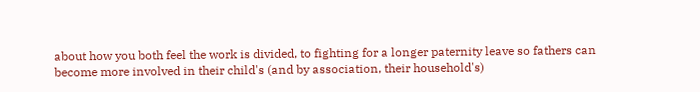about how you both feel the work is divided, to fighting for a longer paternity leave so fathers can become more involved in their child's (and by association, their household's)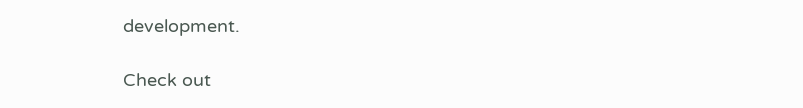development.

Check out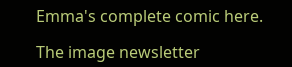Emma's complete comic here.

The image newsletter